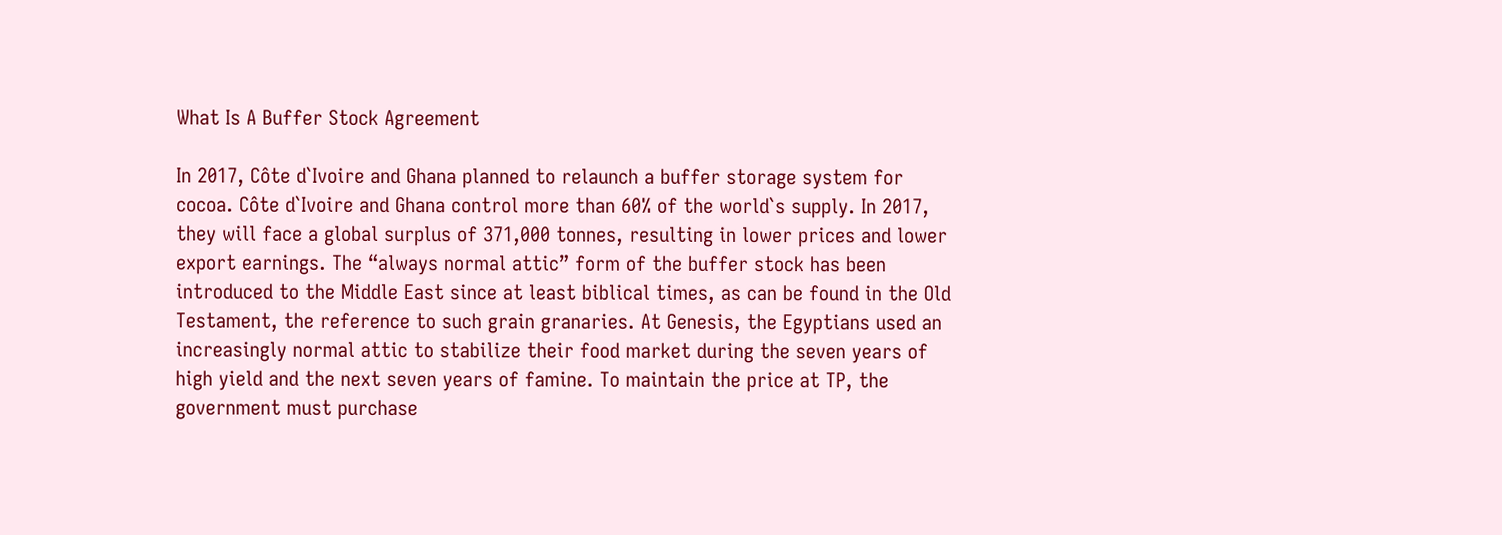What Is A Buffer Stock Agreement

In 2017, Côte d`Ivoire and Ghana planned to relaunch a buffer storage system for cocoa. Côte d`Ivoire and Ghana control more than 60% of the world`s supply. In 2017, they will face a global surplus of 371,000 tonnes, resulting in lower prices and lower export earnings. The “always normal attic” form of the buffer stock has been introduced to the Middle East since at least biblical times, as can be found in the Old Testament, the reference to such grain granaries. At Genesis, the Egyptians used an increasingly normal attic to stabilize their food market during the seven years of high yield and the next seven years of famine. To maintain the price at TP, the government must purchase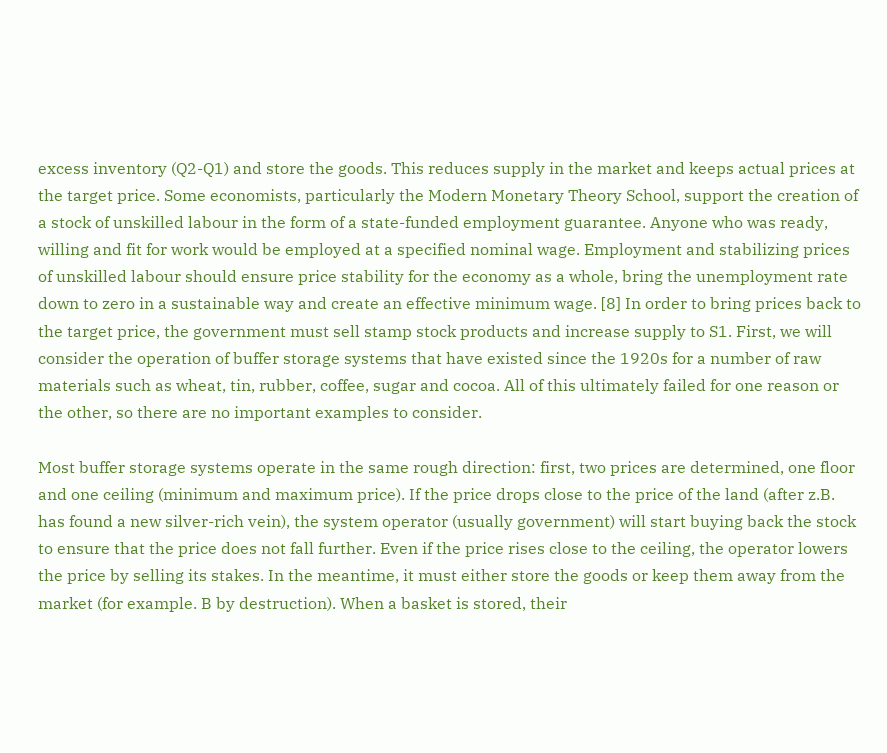excess inventory (Q2-Q1) and store the goods. This reduces supply in the market and keeps actual prices at the target price. Some economists, particularly the Modern Monetary Theory School, support the creation of a stock of unskilled labour in the form of a state-funded employment guarantee. Anyone who was ready, willing and fit for work would be employed at a specified nominal wage. Employment and stabilizing prices of unskilled labour should ensure price stability for the economy as a whole, bring the unemployment rate down to zero in a sustainable way and create an effective minimum wage. [8] In order to bring prices back to the target price, the government must sell stamp stock products and increase supply to S1. First, we will consider the operation of buffer storage systems that have existed since the 1920s for a number of raw materials such as wheat, tin, rubber, coffee, sugar and cocoa. All of this ultimately failed for one reason or the other, so there are no important examples to consider.

Most buffer storage systems operate in the same rough direction: first, two prices are determined, one floor and one ceiling (minimum and maximum price). If the price drops close to the price of the land (after z.B. has found a new silver-rich vein), the system operator (usually government) will start buying back the stock to ensure that the price does not fall further. Even if the price rises close to the ceiling, the operator lowers the price by selling its stakes. In the meantime, it must either store the goods or keep them away from the market (for example. B by destruction). When a basket is stored, their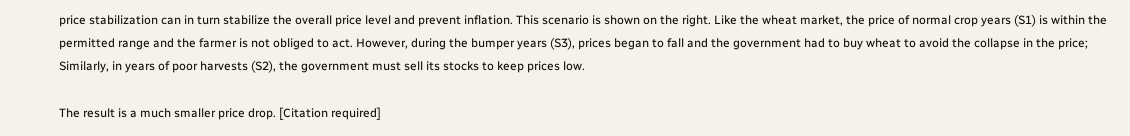price stabilization can in turn stabilize the overall price level and prevent inflation. This scenario is shown on the right. Like the wheat market, the price of normal crop years (S1) is within the permitted range and the farmer is not obliged to act. However, during the bumper years (S3), prices began to fall and the government had to buy wheat to avoid the collapse in the price; Similarly, in years of poor harvests (S2), the government must sell its stocks to keep prices low.

The result is a much smaller price drop. [Citation required]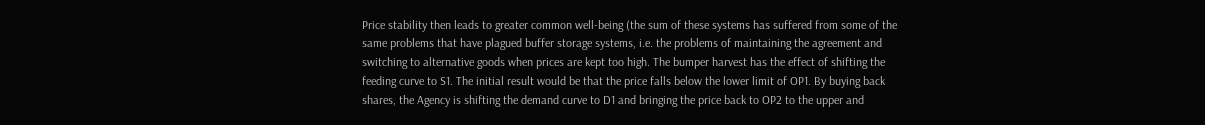Price stability then leads to greater common well-being (the sum of these systems has suffered from some of the same problems that have plagued buffer storage systems, i.e. the problems of maintaining the agreement and switching to alternative goods when prices are kept too high. The bumper harvest has the effect of shifting the feeding curve to S1. The initial result would be that the price falls below the lower limit of OP1. By buying back shares, the Agency is shifting the demand curve to D1 and bringing the price back to OP2 to the upper and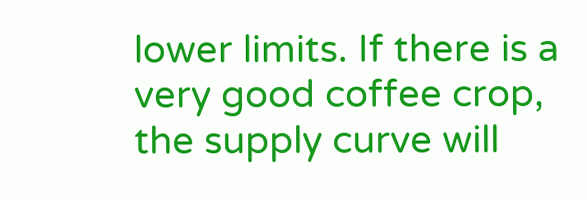lower limits. If there is a very good coffee crop, the supply curve will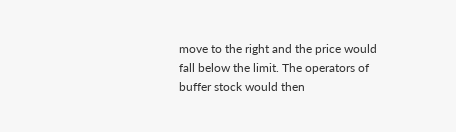move to the right and the price would fall below the limit. The operators of buffer stock would then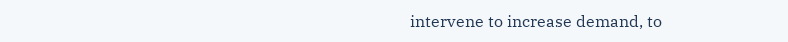intervene to increase demand, to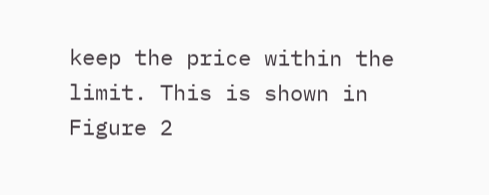keep the price within the limit. This is shown in Figure 2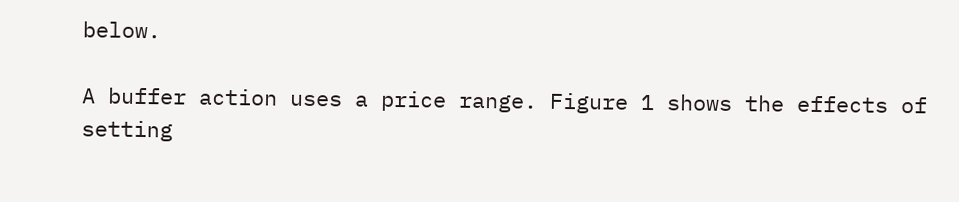below.

A buffer action uses a price range. Figure 1 shows the effects of setting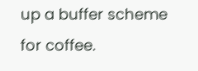up a buffer scheme for coffee.